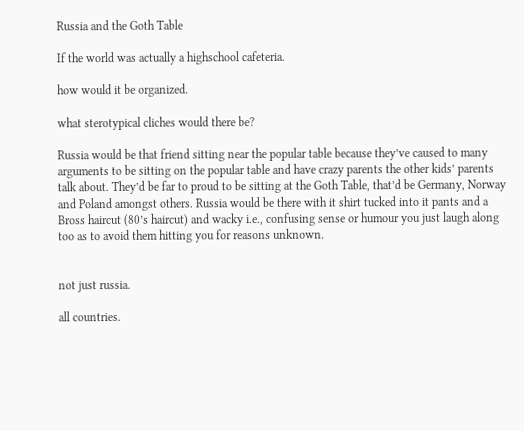Russia and the Goth Table

If the world was actually a highschool cafeteria.

how would it be organized.

what sterotypical cliches would there be?

Russia would be that friend sitting near the popular table because they’ve caused to many arguments to be sitting on the popular table and have crazy parents the other kids’ parents talk about. They’d be far to proud to be sitting at the Goth Table, that’d be Germany, Norway and Poland amongst others. Russia would be there with it shirt tucked into it pants and a Bross haircut (80’s haircut) and wacky i.e., confusing sense or humour you just laugh along too as to avoid them hitting you for reasons unknown.


not just russia.

all countries.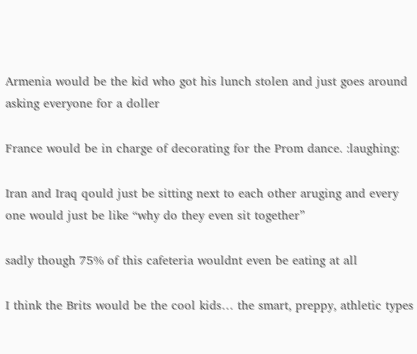Armenia would be the kid who got his lunch stolen and just goes around asking everyone for a doller

France would be in charge of decorating for the Prom dance. :laughing:

Iran and Iraq qould just be sitting next to each other aruging and every one would just be like “why do they even sit together”

sadly though 75% of this cafeteria wouldnt even be eating at all

I think the Brits would be the cool kids… the smart, preppy, athletic types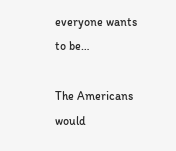everyone wants to be…

The Americans would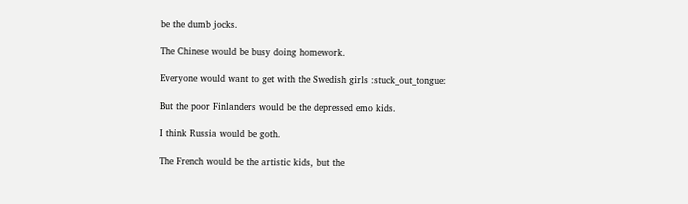be the dumb jocks.

The Chinese would be busy doing homework.

Everyone would want to get with the Swedish girls :stuck_out_tongue:

But the poor Finlanders would be the depressed emo kids.

I think Russia would be goth.

The French would be the artistic kids, but the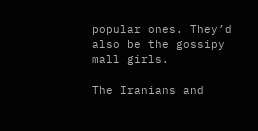popular ones. They’d also be the gossipy mall girls.

The Iranians and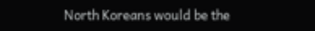North Koreans would be the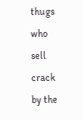thugs who sell crack by the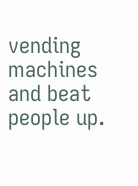vending machines and beat people up.